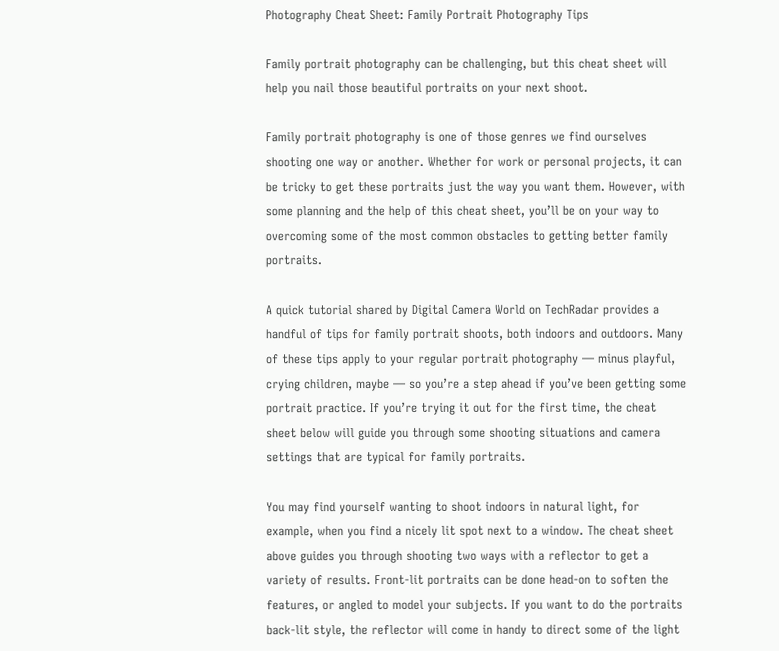Photography Cheat Sheet: Family Portrait Photography Tips

Family portrait photography can be challenging, but this cheat sheet will help you nail those beautiful portraits on your next shoot.

Family portrait photography is one of those genres we find ourselves shooting one way or another. Whether for work or personal projects, it can be tricky to get these portraits just the way you want them. However, with some planning and the help of this cheat sheet, you’ll be on your way to overcoming some of the most common obstacles to getting better family portraits.

A quick tutorial shared by Digital Camera World on TechRadar provides a handful of tips for family portrait shoots, both indoors and outdoors. Many of these tips apply to your regular portrait photography — minus playful, crying children, maybe — so you’re a step ahead if you’ve been getting some portrait practice. If you’re trying it out for the first time, the cheat sheet below will guide you through some shooting situations and camera settings that are typical for family portraits.

You may find yourself wanting to shoot indoors in natural light, for example, when you find a nicely lit spot next to a window. The cheat sheet above guides you through shooting two ways with a reflector to get a variety of results. Front-lit portraits can be done head-on to soften the features, or angled to model your subjects. If you want to do the portraits back-lit style, the reflector will come in handy to direct some of the light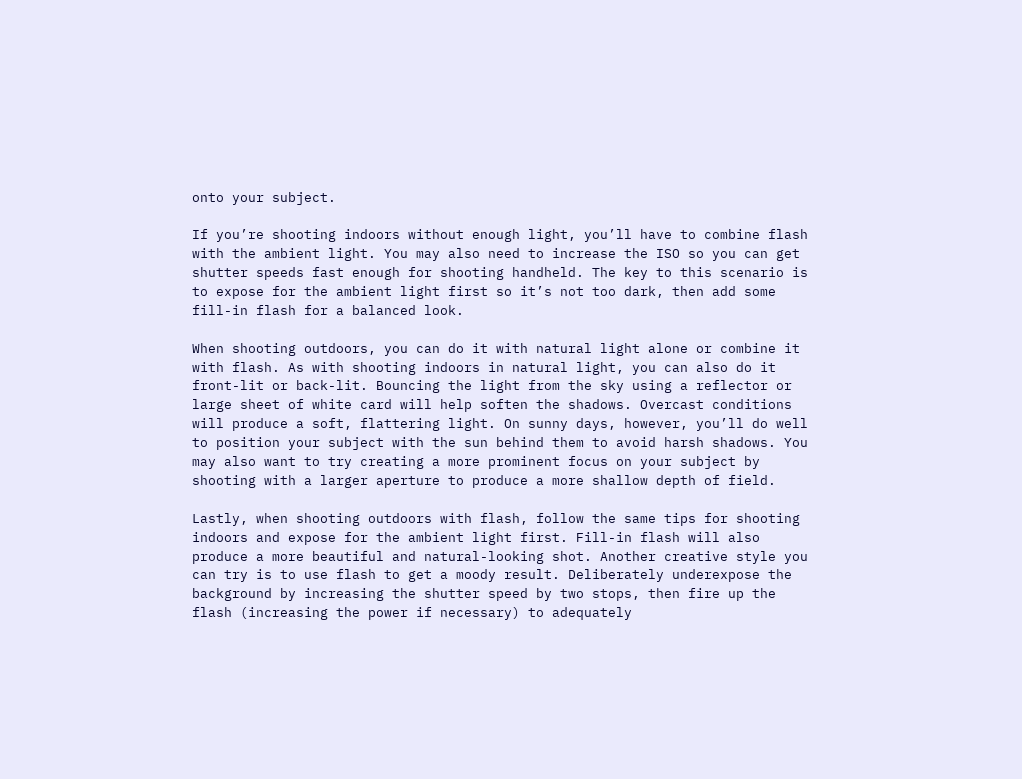onto your subject.

If you’re shooting indoors without enough light, you’ll have to combine flash with the ambient light. You may also need to increase the ISO so you can get shutter speeds fast enough for shooting handheld. The key to this scenario is to expose for the ambient light first so it’s not too dark, then add some fill-in flash for a balanced look.

When shooting outdoors, you can do it with natural light alone or combine it with flash. As with shooting indoors in natural light, you can also do it front-lit or back-lit. Bouncing the light from the sky using a reflector or large sheet of white card will help soften the shadows. Overcast conditions will produce a soft, flattering light. On sunny days, however, you’ll do well to position your subject with the sun behind them to avoid harsh shadows. You may also want to try creating a more prominent focus on your subject by shooting with a larger aperture to produce a more shallow depth of field.

Lastly, when shooting outdoors with flash, follow the same tips for shooting indoors and expose for the ambient light first. Fill-in flash will also produce a more beautiful and natural-looking shot. Another creative style you can try is to use flash to get a moody result. Deliberately underexpose the background by increasing the shutter speed by two stops, then fire up the flash (increasing the power if necessary) to adequately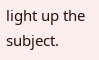light up the subject.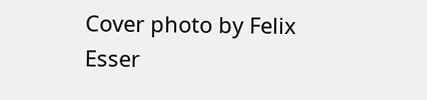Cover photo by Felix Esser